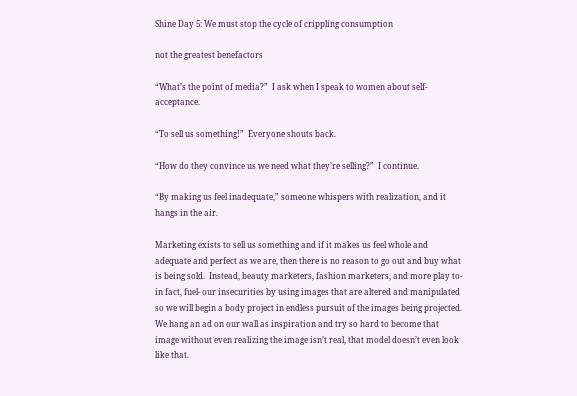Shine Day 5: We must stop the cycle of crippling consumption

not the greatest benefactors

“What’s the point of media?”  I ask when I speak to women about self-acceptance.

“To sell us something!”  Everyone shouts back.

“How do they convince us we need what they’re selling?”  I continue.

“By making us feel inadequate,” someone whispers with realization, and it hangs in the air.

Marketing exists to sell us something and if it makes us feel whole and adequate and perfect as we are, then there is no reason to go out and buy what is being sold.  Instead, beauty marketers, fashion marketers, and more play to- in fact, fuel- our insecurities by using images that are altered and manipulated so we will begin a body project in endless pursuit of the images being projected.  We hang an ad on our wall as inspiration and try so hard to become that image without even realizing the image isn’t real, that model doesn’t even look like that.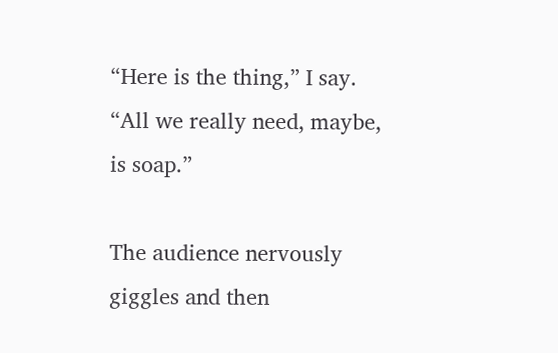“Here is the thing,” I say.  “All we really need, maybe, is soap.”

The audience nervously giggles and then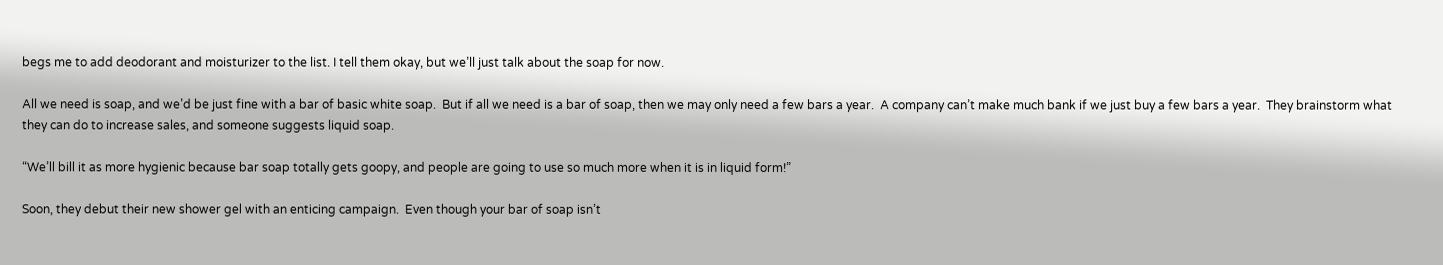begs me to add deodorant and moisturizer to the list. I tell them okay, but we’ll just talk about the soap for now.

All we need is soap, and we’d be just fine with a bar of basic white soap.  But if all we need is a bar of soap, then we may only need a few bars a year.  A company can’t make much bank if we just buy a few bars a year.  They brainstorm what they can do to increase sales, and someone suggests liquid soap.

“We’ll bill it as more hygienic because bar soap totally gets goopy, and people are going to use so much more when it is in liquid form!”

Soon, they debut their new shower gel with an enticing campaign.  Even though your bar of soap isn’t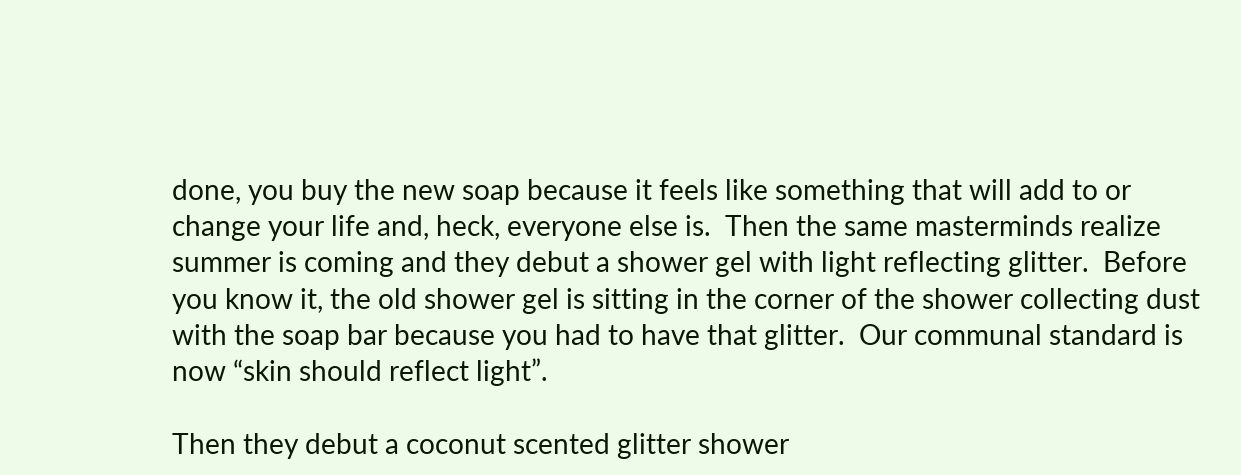done, you buy the new soap because it feels like something that will add to or change your life and, heck, everyone else is.  Then the same masterminds realize summer is coming and they debut a shower gel with light reflecting glitter.  Before you know it, the old shower gel is sitting in the corner of the shower collecting dust with the soap bar because you had to have that glitter.  Our communal standard is now “skin should reflect light”.

Then they debut a coconut scented glitter shower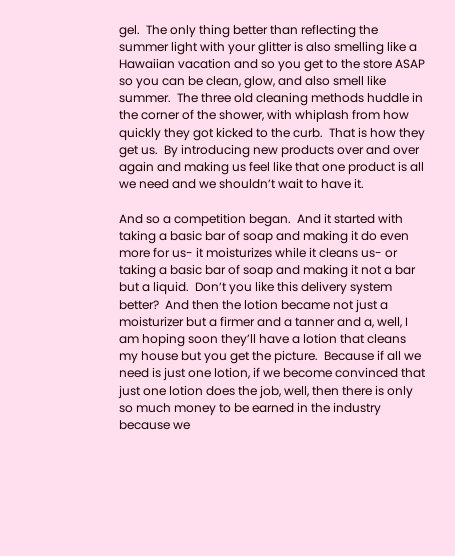gel.  The only thing better than reflecting the summer light with your glitter is also smelling like a Hawaiian vacation and so you get to the store ASAP so you can be clean, glow, and also smell like summer.  The three old cleaning methods huddle in the corner of the shower, with whiplash from how quickly they got kicked to the curb.  That is how they get us.  By introducing new products over and over again and making us feel like that one product is all we need and we shouldn’t wait to have it.

And so a competition began.  And it started with taking a basic bar of soap and making it do even more for us- it moisturizes while it cleans us- or taking a basic bar of soap and making it not a bar but a liquid.  Don’t you like this delivery system better?  And then the lotion became not just a moisturizer but a firmer and a tanner and a, well, I am hoping soon they’ll have a lotion that cleans my house but you get the picture.  Because if all we need is just one lotion, if we become convinced that just one lotion does the job, well, then there is only so much money to be earned in the industry because we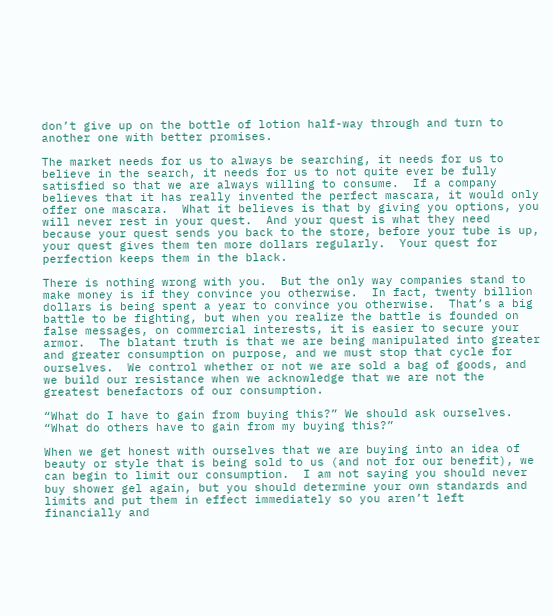don’t give up on the bottle of lotion half-way through and turn to another one with better promises.

The market needs for us to always be searching, it needs for us to believe in the search, it needs for us to not quite ever be fully satisfied so that we are always willing to consume.  If a company believes that it has really invented the perfect mascara, it would only offer one mascara.  What it believes is that by giving you options, you will never rest in your quest.  And your quest is what they need because your quest sends you back to the store, before your tube is up, your quest gives them ten more dollars regularly.  Your quest for perfection keeps them in the black.

There is nothing wrong with you.  But the only way companies stand to make money is if they convince you otherwise.  In fact, twenty billion dollars is being spent a year to convince you otherwise.  That’s a big battle to be fighting, but when you realize the battle is founded on false messages, on commercial interests, it is easier to secure your armor.  The blatant truth is that we are being manipulated into greater and greater consumption on purpose, and we must stop that cycle for ourselves.  We control whether or not we are sold a bag of goods, and we build our resistance when we acknowledge that we are not the greatest benefactors of our consumption.

“What do I have to gain from buying this?” We should ask ourselves.  “What do others have to gain from my buying this?”

When we get honest with ourselves that we are buying into an idea of beauty or style that is being sold to us (and not for our benefit), we can begin to limit our consumption.  I am not saying you should never buy shower gel again, but you should determine your own standards and limits and put them in effect immediately so you aren’t left financially and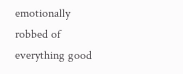emotionally robbed of everything good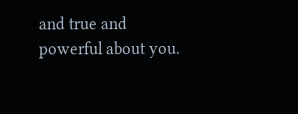and true and powerful about you.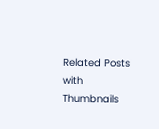Related Posts with Thumbnails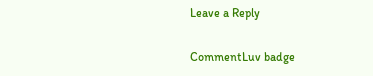Leave a Reply

CommentLuv badge